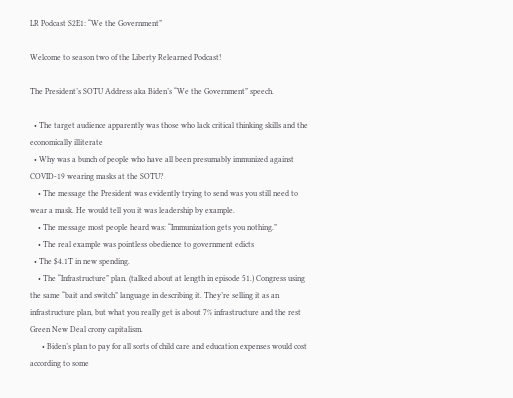LR Podcast S2E1: “We the Government”

Welcome to season two of the Liberty Relearned Podcast!

The President’s SOTU Address aka Biden’s “We the Government” speech.

  • The target audience apparently was those who lack critical thinking skills and the economically illiterate
  • Why was a bunch of people who have all been presumably immunized against COVID-19 wearing masks at the SOTU?
    • The message the President was evidently trying to send was you still need to wear a mask. He would tell you it was leadership by example.
    • The message most people heard was: “Immunization gets you nothing.”
    • The real example was pointless obedience to government edicts
  • The $4.1T in new spending.
    • The “Infrastructure” plan. (talked about at length in episode 51.) Congress using the same “bait and switch” language in describing it. They’re selling it as an infrastructure plan, but what you really get is about 7% infrastructure and the rest Green New Deal crony capitalism.
      • Biden’s plan to pay for all sorts of child care and education expenses would cost according to some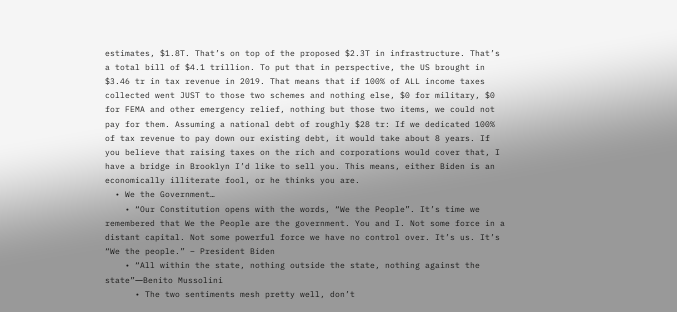estimates, $1.8T. That’s on top of the proposed $2.3T in infrastructure. That’s a total bill of $4.1 trillion. To put that in perspective, the US brought in $3.46 tr in tax revenue in 2019. That means that if 100% of ALL income taxes collected went JUST to those two schemes and nothing else, $0 for military, $0 for FEMA and other emergency relief, nothing but those two items, we could not pay for them. Assuming a national debt of roughly $28 tr: If we dedicated 100% of tax revenue to pay down our existing debt, it would take about 8 years. If you believe that raising taxes on the rich and corporations would cover that, I have a bridge in Brooklyn I’d like to sell you. This means, either Biden is an economically illiterate fool, or he thinks you are.
  • We the Government…
    • “Our Constitution opens with the words, “We the People”. It’s time we remembered that We the People are the government. You and I. Not some force in a distant capital. Not some powerful force we have no control over. It’s us. It’s “We the people.” – President Biden
    • “All within the state, nothing outside the state, nothing against the state”―Benito Mussolini
      • The two sentiments mesh pretty well, don’t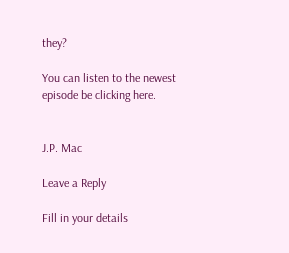they?

You can listen to the newest episode be clicking here.


J.P. Mac

Leave a Reply

Fill in your details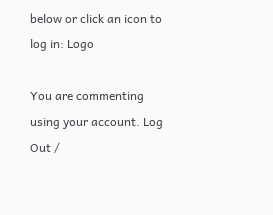below or click an icon to log in: Logo

You are commenting using your account. Log Out /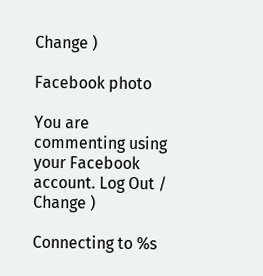Change )

Facebook photo

You are commenting using your Facebook account. Log Out /  Change )

Connecting to %s